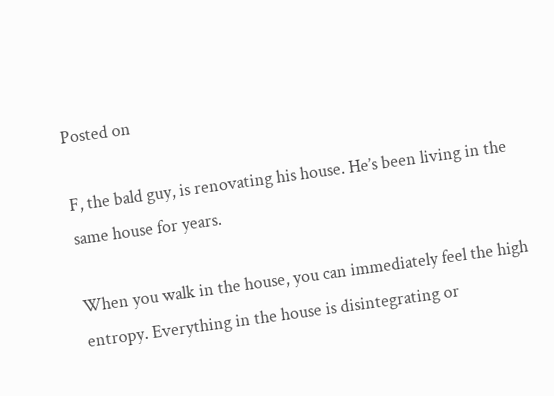Posted on

F, the bald guy, is renovating his house. He’s been living in the same house for years.

When you walk in the house, you can immediately feel the high entropy. Everything in the house is disintegrating or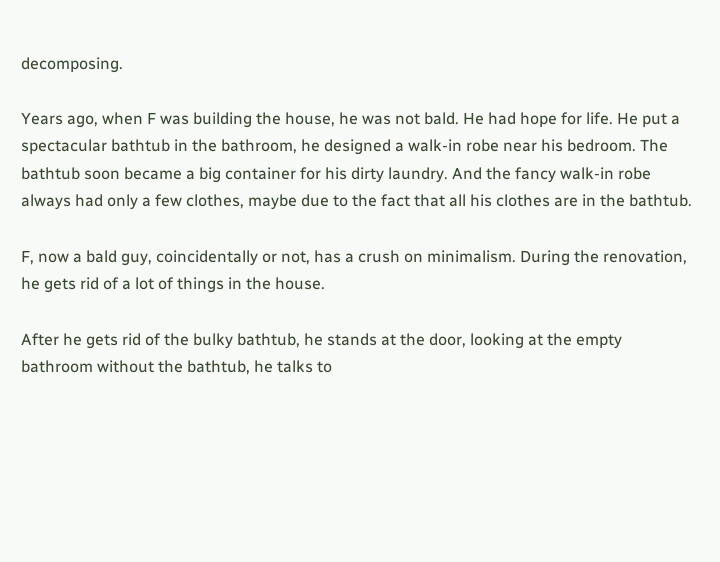decomposing.

Years ago, when F was building the house, he was not bald. He had hope for life. He put a spectacular bathtub in the bathroom, he designed a walk-in robe near his bedroom. The bathtub soon became a big container for his dirty laundry. And the fancy walk-in robe always had only a few clothes, maybe due to the fact that all his clothes are in the bathtub.

F, now a bald guy, coincidentally or not, has a crush on minimalism. During the renovation, he gets rid of a lot of things in the house.

After he gets rid of the bulky bathtub, he stands at the door, looking at the empty bathroom without the bathtub, he talks to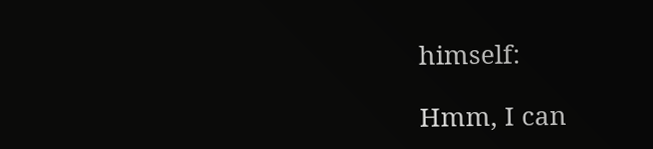himself:

Hmm, I can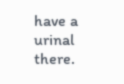have a urinal there.